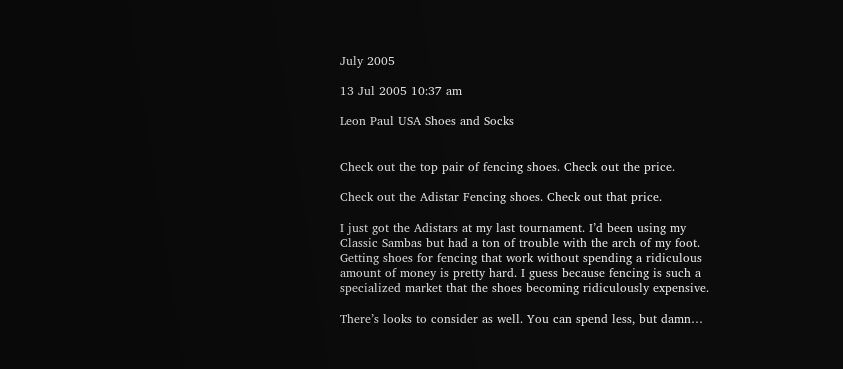July 2005

13 Jul 2005 10:37 am

Leon Paul USA Shoes and Socks


Check out the top pair of fencing shoes. Check out the price.

Check out the Adistar Fencing shoes. Check out that price.

I just got the Adistars at my last tournament. I’d been using my Classic Sambas but had a ton of trouble with the arch of my foot. Getting shoes for fencing that work without spending a ridiculous amount of money is pretty hard. I guess because fencing is such a specialized market that the shoes becoming ridiculously expensive.

There’s looks to consider as well. You can spend less, but damn…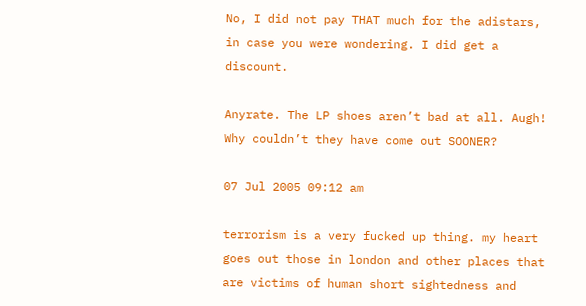No, I did not pay THAT much for the adistars, in case you were wondering. I did get a discount.

Anyrate. The LP shoes aren’t bad at all. Augh! Why couldn’t they have come out SOONER?

07 Jul 2005 09:12 am

terrorism is a very fucked up thing. my heart goes out those in london and other places that are victims of human short sightedness and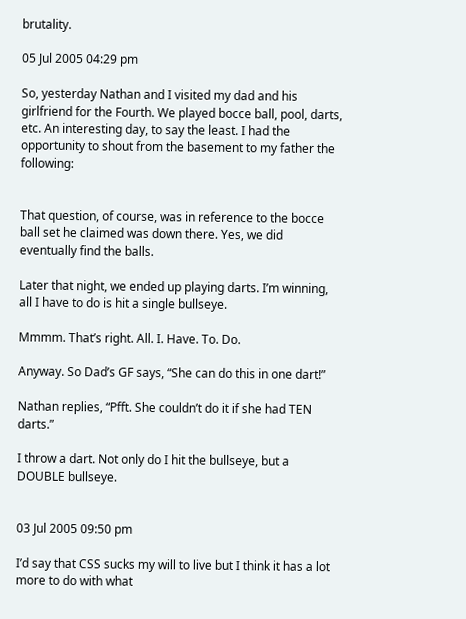brutality.

05 Jul 2005 04:29 pm

So, yesterday Nathan and I visited my dad and his girlfriend for the Fourth. We played bocce ball, pool, darts, etc. An interesting day, to say the least. I had the opportunity to shout from the basement to my father the following:


That question, of course, was in reference to the bocce ball set he claimed was down there. Yes, we did eventually find the balls.

Later that night, we ended up playing darts. I’m winning, all I have to do is hit a single bullseye.

Mmmm. That’s right. All. I. Have. To. Do.

Anyway. So Dad’s GF says, “She can do this in one dart!”

Nathan replies, “Pfft. She couldn’t do it if she had TEN darts.”

I throw a dart. Not only do I hit the bullseye, but a DOUBLE bullseye.


03 Jul 2005 09:50 pm

I’d say that CSS sucks my will to live but I think it has a lot more to do with what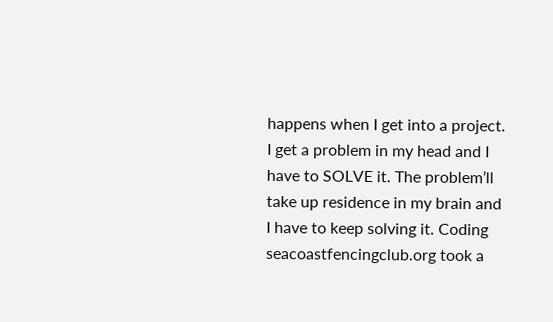happens when I get into a project. I get a problem in my head and I have to SOLVE it. The problem’ll take up residence in my brain and I have to keep solving it. Coding seacoastfencingclub.org took a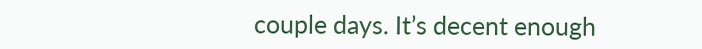couple days. It’s decent enough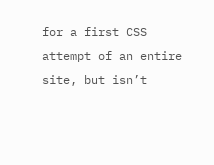for a first CSS attempt of an entire site, but isn’t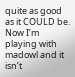quite as good as it COULD be. Now I’m playing with madowl and it isn’t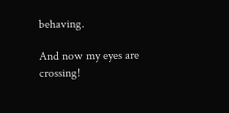behaving.

And now my eyes are crossing!